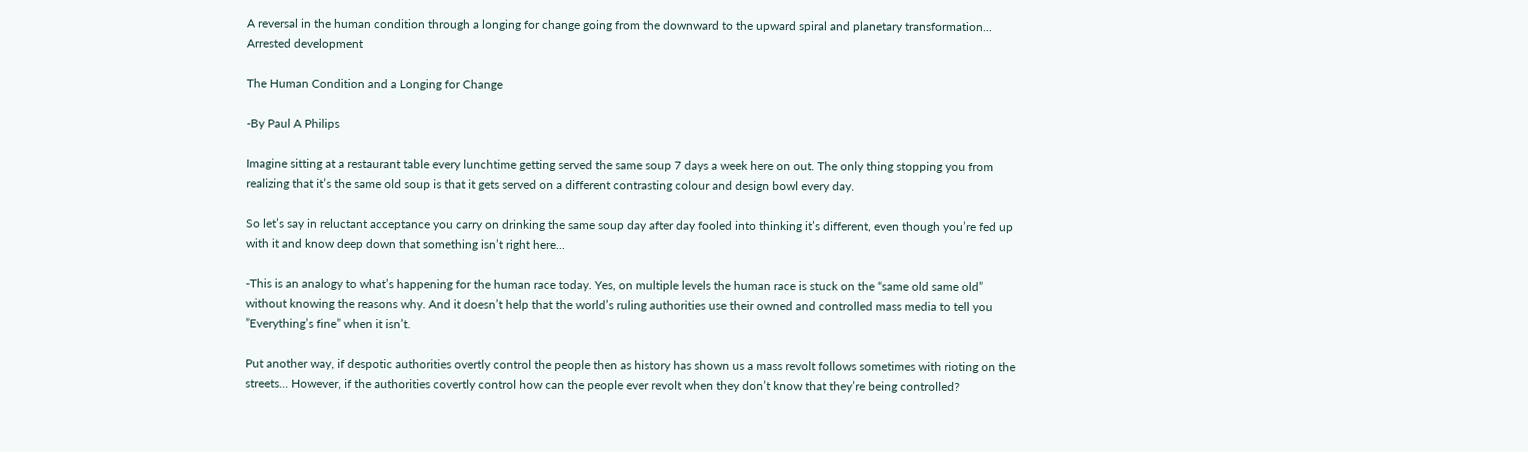A reversal in the human condition through a longing for change going from the downward to the upward spiral and planetary transformation... Arrested development

The Human Condition and a Longing for Change

-By Paul A Philips

Imagine sitting at a restaurant table every lunchtime getting served the same soup 7 days a week here on out. The only thing stopping you from realizing that it’s the same old soup is that it gets served on a different contrasting colour and design bowl every day.

So let’s say in reluctant acceptance you carry on drinking the same soup day after day fooled into thinking it’s different, even though you’re fed up with it and know deep down that something isn’t right here...

-This is an analogy to what’s happening for the human race today. Yes, on multiple levels the human race is stuck on the “same old same old” without knowing the reasons why. And it doesn’t help that the world’s ruling authorities use their owned and controlled mass media to tell you ”Everything’s fine” when it isn’t.

Put another way, if despotic authorities overtly control the people then as history has shown us a mass revolt follows sometimes with rioting on the streets... However, if the authorities covertly control how can the people ever revolt when they don’t know that they’re being controlled?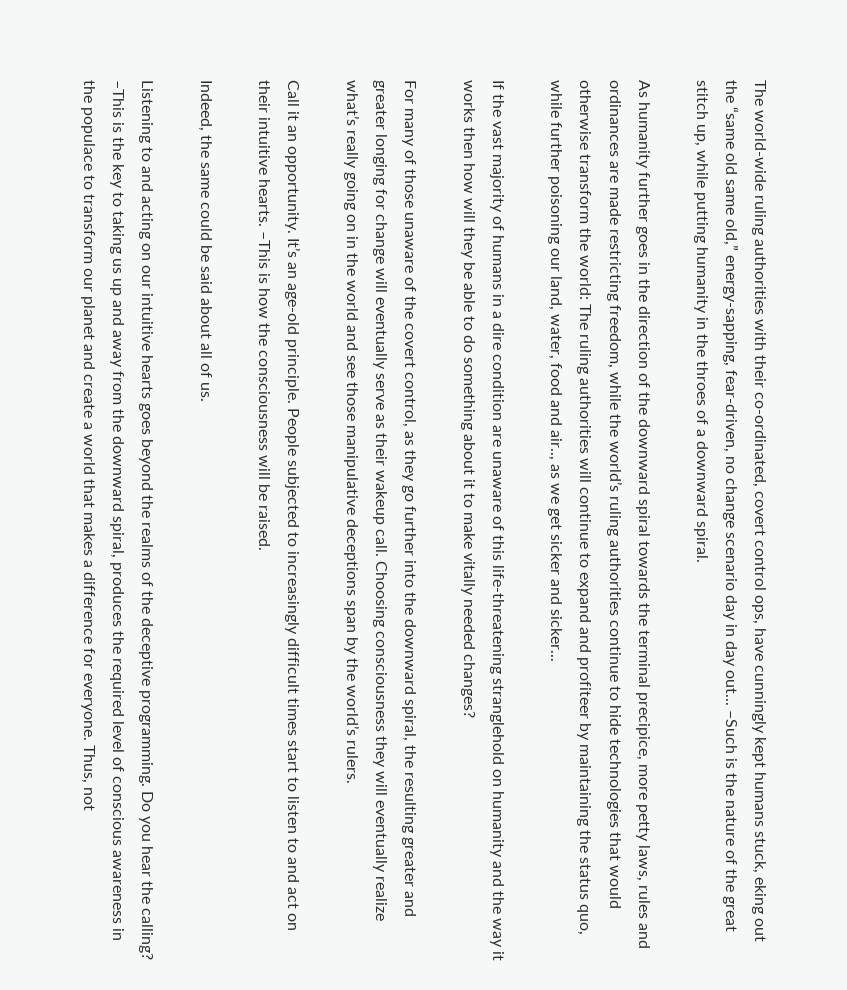The world-wide ruling authorities with their co-ordinated, covert control ops, have cunningly kept humans stuck, eking out the “same old same old,” energy-sapping, fear-driven, no change scenario day in day out... –Such is the nature of the great stitch up, while putting humanity in the throes of a downward spiral.

As humanity further goes in the direction of the downward spiral towards the terminal precipice, more petty laws, rules and ordinances are made restricting freedom, while the world’s ruling authorities continue to hide technologies that would otherwise transform the world: The ruling authorities will continue to expand and profiteer by maintaining the status quo, while further poisoning our land, water, food and air.., as we get sicker and sicker...

If the vast majority of humans in a dire condition are unaware of this life-threatening stranglehold on humanity and the way it works then how will they be able to do something about it to make vitally needed changes?

For many of those unaware of the covert control, as they go further into the downward spiral, the resulting greater and greater longing for change will eventually serve as their wakeup call. Choosing consciousness they will eventually realize what’s really going on in the world and see those manipulative deceptions span by the world’s rulers.

Call it an opportunity. It’s an age-old principle. People subjected to increasingly difficult times start to listen to and act on their intuitive hearts. –This is how the consciousness will be raised.

Indeed, the same could be said about all of us.

Listening to and acting on our intuitive hearts goes beyond the realms of the deceptive programming. Do you hear the calling? –This is the key to taking us up and away from the downward spiral, produces the required level of conscious awareness in the populace to transform our planet and create a world that makes a difference for everyone. Thus, not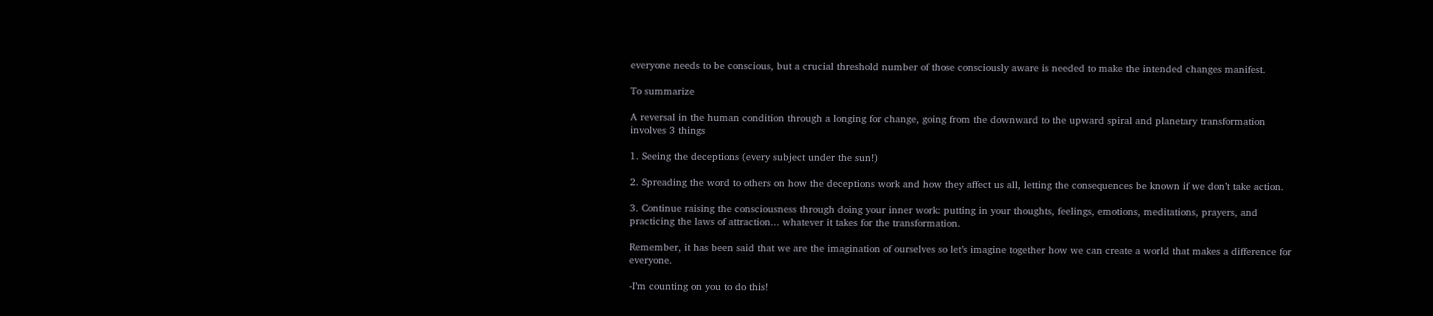everyone needs to be conscious, but a crucial threshold number of those consciously aware is needed to make the intended changes manifest.

To summarize

A reversal in the human condition through a longing for change, going from the downward to the upward spiral and planetary transformation involves 3 things

1. Seeing the deceptions (every subject under the sun!)

2. Spreading the word to others on how the deceptions work and how they affect us all, letting the consequences be known if we don’t take action.

3. Continue raising the consciousness through doing your inner work: putting in your thoughts, feelings, emotions, meditations, prayers, and practicing the laws of attraction... whatever it takes for the transformation.

Remember, it has been said that we are the imagination of ourselves so let’s imagine together how we can create a world that makes a difference for everyone.

-I’m counting on you to do this!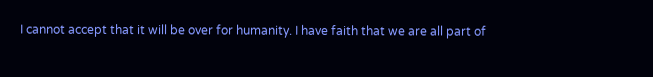I cannot accept that it will be over for humanity. I have faith that we are all part of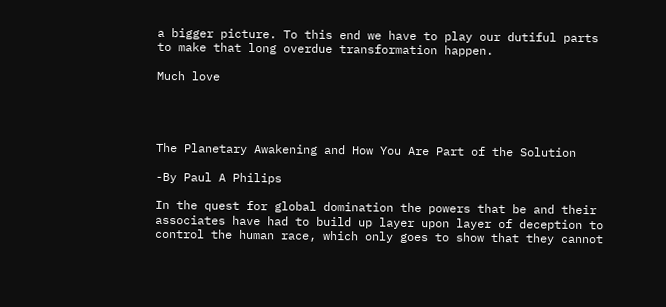a bigger picture. To this end we have to play our dutiful parts to make that long overdue transformation happen.

Much love




The Planetary Awakening and How You Are Part of the Solution

-By Paul A Philips

In the quest for global domination the powers that be and their associates have had to build up layer upon layer of deception to control the human race, which only goes to show that they cannot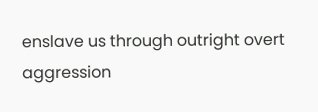enslave us through outright overt aggression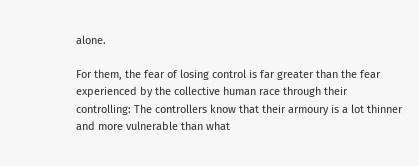alone.

For them, the fear of losing control is far greater than the fear experienced by the collective human race through their controlling: The controllers know that their armoury is a lot thinner and more vulnerable than what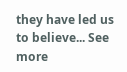they have led us to believe... See more